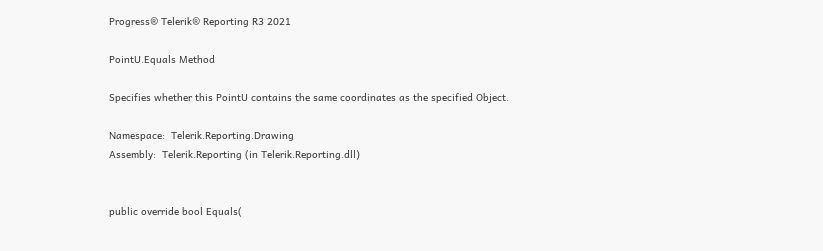Progress® Telerik® Reporting R3 2021

PointU.Equals Method

Specifies whether this PointU contains the same coordinates as the specified Object.

Namespace:  Telerik.Reporting.Drawing
Assembly:  Telerik.Reporting (in Telerik.Reporting.dll)


public override bool Equals(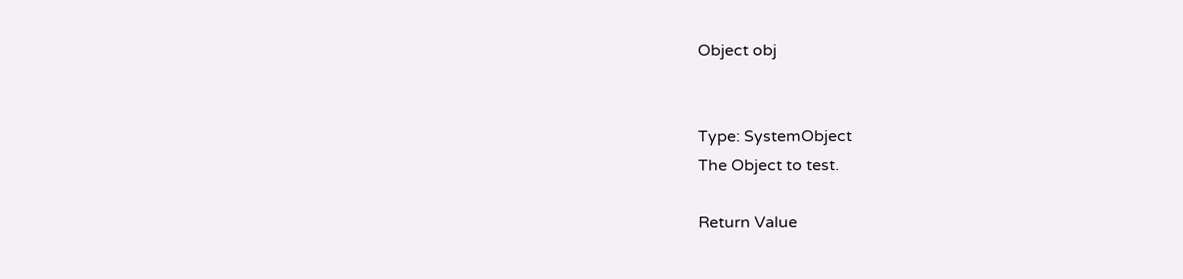Object obj


Type: SystemObject
The Object to test.

Return Value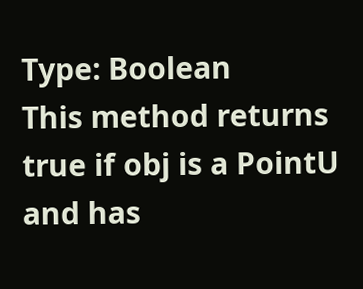Type: Boolean
This method returns true if obj is a PointU and has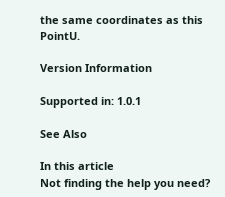the same coordinates as this PointU.

Version Information

Supported in: 1.0.1

See Also

In this article
Not finding the help you need?